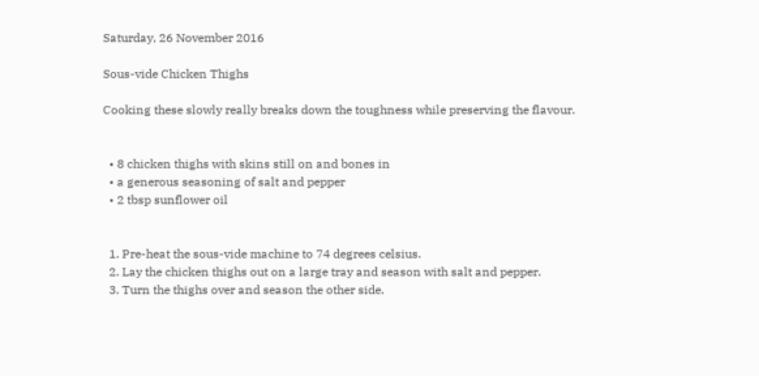Saturday, 26 November 2016

Sous-vide Chicken Thighs

Cooking these slowly really breaks down the toughness while preserving the flavour.


  • 8 chicken thighs with skins still on and bones in
  • a generous seasoning of salt and pepper
  • 2 tbsp sunflower oil


  1. Pre-heat the sous-vide machine to 74 degrees celsius.
  2. Lay the chicken thighs out on a large tray and season with salt and pepper.
  3. Turn the thighs over and season the other side.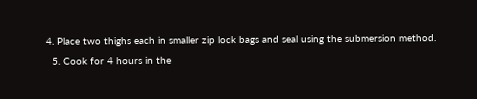4. Place two thighs each in smaller zip lock bags and seal using the submersion method.
  5. Cook for 4 hours in the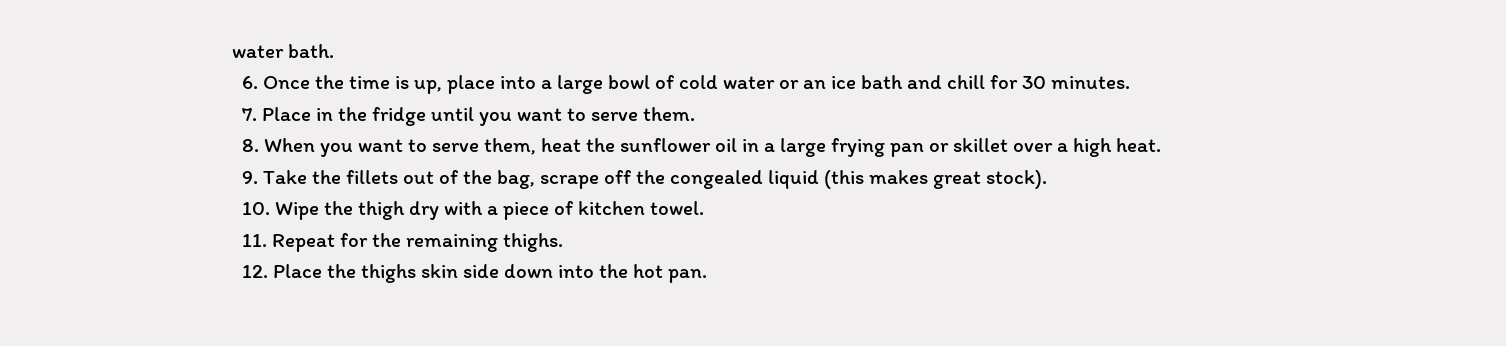water bath.
  6. Once the time is up, place into a large bowl of cold water or an ice bath and chill for 30 minutes.
  7. Place in the fridge until you want to serve them.
  8. When you want to serve them, heat the sunflower oil in a large frying pan or skillet over a high heat.
  9. Take the fillets out of the bag, scrape off the congealed liquid (this makes great stock).
  10. Wipe the thigh dry with a piece of kitchen towel.
  11. Repeat for the remaining thighs.
  12. Place the thighs skin side down into the hot pan.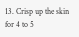13. Crisp up the skin for 4 to 5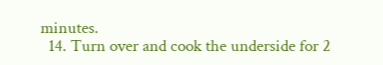minutes.
  14. Turn over and cook the underside for 2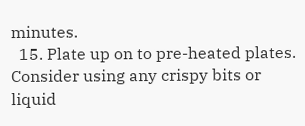minutes.
  15. Plate up on to pre-heated plates. Consider using any crispy bits or liquid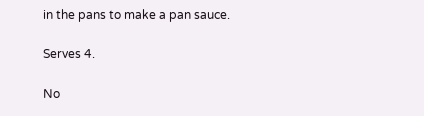in the pans to make a pan sauce.

Serves 4.

No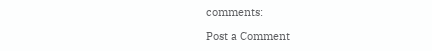comments:

Post a Comment